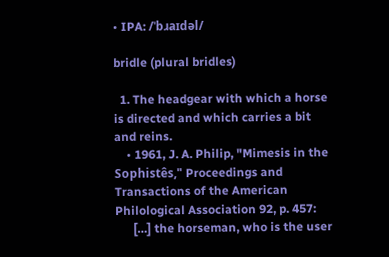• IPA: /ˈbɹaɪdəl/

bridle (plural bridles)

  1. The headgear with which a horse is directed and which carries a bit and reins.
    • 1961, J. A. Philip, "Mimesis in the Sophistês," Proceedings and Transactions of the American Philological Association 92, p. 457:
      […] the horseman, who is the user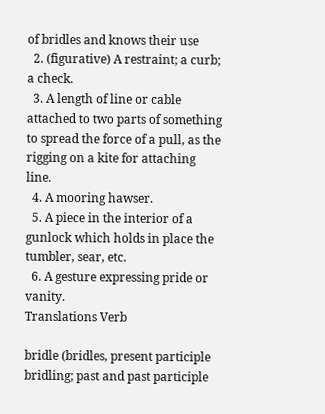of bridles and knows their use
  2. (figurative) A restraint; a curb; a check.
  3. A length of line or cable attached to two parts of something to spread the force of a pull, as the rigging on a kite for attaching line.
  4. A mooring hawser.
  5. A piece in the interior of a gunlock which holds in place the tumbler, sear, etc.
  6. A gesture expressing pride or vanity.
Translations Verb

bridle (bridles, present participle bridling; past and past participle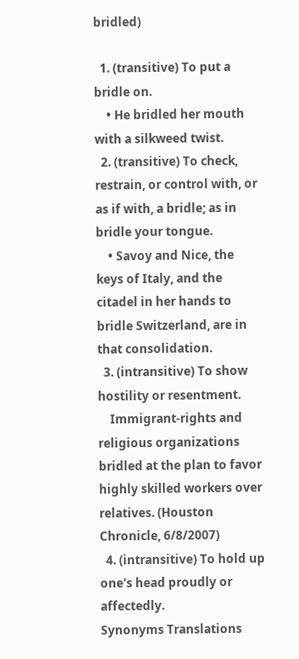bridled)

  1. (transitive) To put a bridle on.
    • He bridled her mouth with a silkweed twist.
  2. (transitive) To check, restrain, or control with, or as if with, a bridle; as in bridle your tongue.
    • Savoy and Nice, the keys of Italy, and the citadel in her hands to bridle Switzerland, are in that consolidation.
  3. (intransitive) To show hostility or resentment.
    Immigrant-rights and religious organizations bridled at the plan to favor highly skilled workers over relatives. (Houston Chronicle, 6/8/2007)
  4. (intransitive) To hold up one's head proudly or affectedly.
Synonyms Translations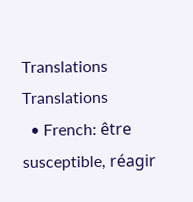Translations Translations
  • French: être susceptible, réagir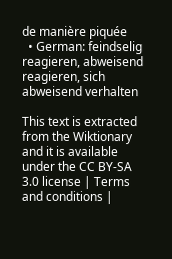de manière piquée
  • German: feindselig reagieren, abweisend reagieren, sich abweisend verhalten

This text is extracted from the Wiktionary and it is available under the CC BY-SA 3.0 license | Terms and conditions |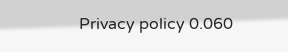Privacy policy 0.060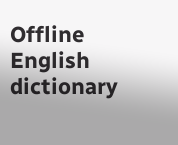Offline English dictionary